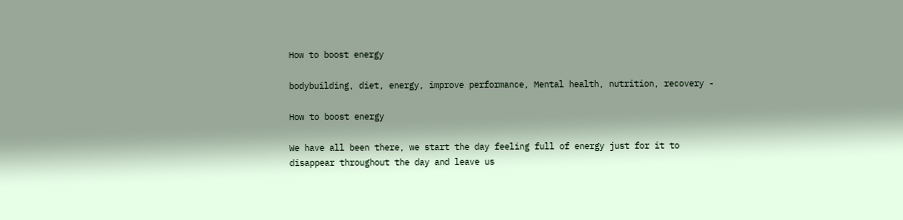How to boost energy

bodybuilding, diet, energy, improve performance, Mental health, nutrition, recovery -

How to boost energy

We have all been there, we start the day feeling full of energy just for it to disappear throughout the day and leave us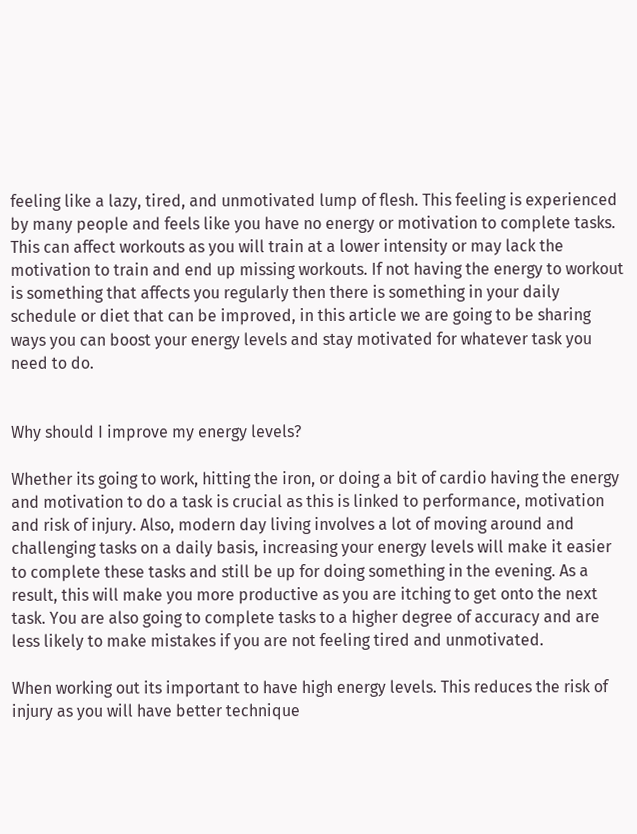feeling like a lazy, tired, and unmotivated lump of flesh. This feeling is experienced by many people and feels like you have no energy or motivation to complete tasks. This can affect workouts as you will train at a lower intensity or may lack the motivation to train and end up missing workouts. If not having the energy to workout is something that affects you regularly then there is something in your daily schedule or diet that can be improved, in this article we are going to be sharing ways you can boost your energy levels and stay motivated for whatever task you need to do.


Why should I improve my energy levels?

Whether its going to work, hitting the iron, or doing a bit of cardio having the energy and motivation to do a task is crucial as this is linked to performance, motivation and risk of injury. Also, modern day living involves a lot of moving around and challenging tasks on a daily basis, increasing your energy levels will make it easier to complete these tasks and still be up for doing something in the evening. As a result, this will make you more productive as you are itching to get onto the next task. You are also going to complete tasks to a higher degree of accuracy and are less likely to make mistakes if you are not feeling tired and unmotivated.

When working out its important to have high energy levels. This reduces the risk of injury as you will have better technique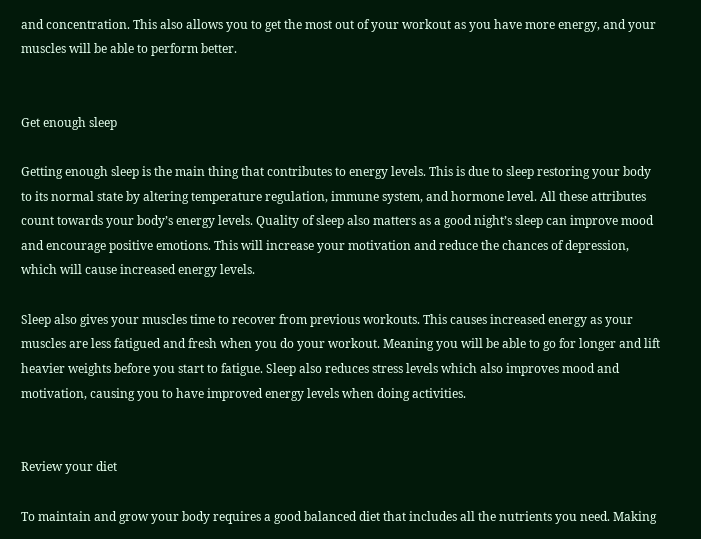and concentration. This also allows you to get the most out of your workout as you have more energy, and your muscles will be able to perform better.


Get enough sleep

Getting enough sleep is the main thing that contributes to energy levels. This is due to sleep restoring your body to its normal state by altering temperature regulation, immune system, and hormone level. All these attributes count towards your body’s energy levels. Quality of sleep also matters as a good night’s sleep can improve mood and encourage positive emotions. This will increase your motivation and reduce the chances of depression, which will cause increased energy levels.

Sleep also gives your muscles time to recover from previous workouts. This causes increased energy as your muscles are less fatigued and fresh when you do your workout. Meaning you will be able to go for longer and lift heavier weights before you start to fatigue. Sleep also reduces stress levels which also improves mood and motivation, causing you to have improved energy levels when doing activities.


Review your diet

To maintain and grow your body requires a good balanced diet that includes all the nutrients you need. Making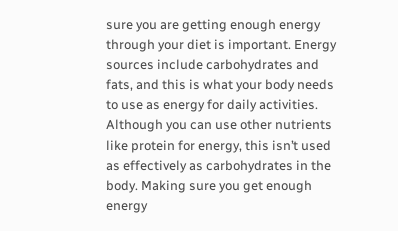sure you are getting enough energy through your diet is important. Energy sources include carbohydrates and fats, and this is what your body needs to use as energy for daily activities. Although you can use other nutrients like protein for energy, this isn’t used as effectively as carbohydrates in the body. Making sure you get enough energy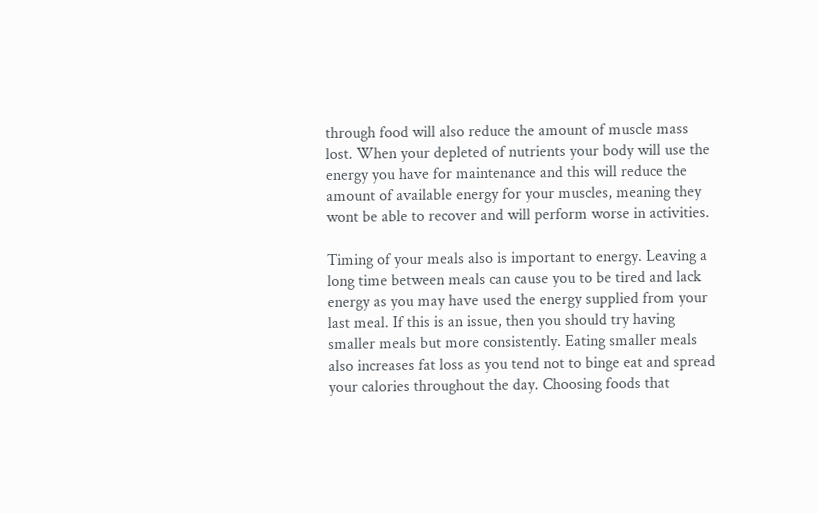through food will also reduce the amount of muscle mass lost. When your depleted of nutrients your body will use the energy you have for maintenance and this will reduce the amount of available energy for your muscles, meaning they wont be able to recover and will perform worse in activities.

Timing of your meals also is important to energy. Leaving a long time between meals can cause you to be tired and lack energy as you may have used the energy supplied from your last meal. If this is an issue, then you should try having smaller meals but more consistently. Eating smaller meals also increases fat loss as you tend not to binge eat and spread your calories throughout the day. Choosing foods that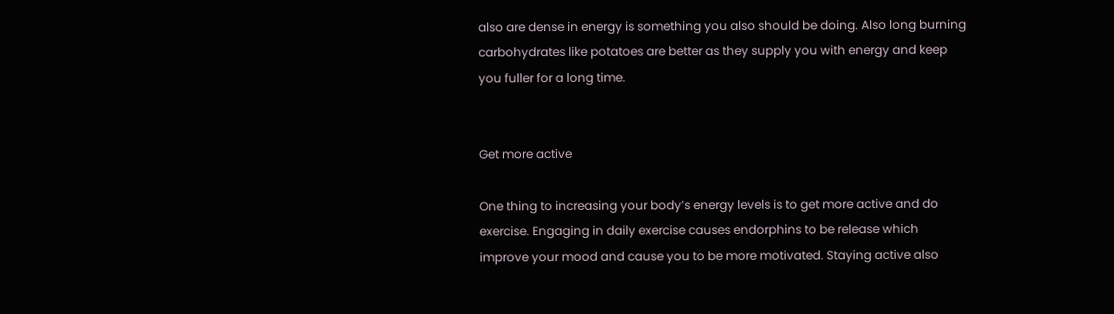also are dense in energy is something you also should be doing. Also long burning carbohydrates like potatoes are better as they supply you with energy and keep you fuller for a long time.


Get more active

One thing to increasing your body’s energy levels is to get more active and do exercise. Engaging in daily exercise causes endorphins to be release which improve your mood and cause you to be more motivated. Staying active also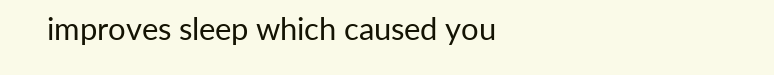improves sleep which caused you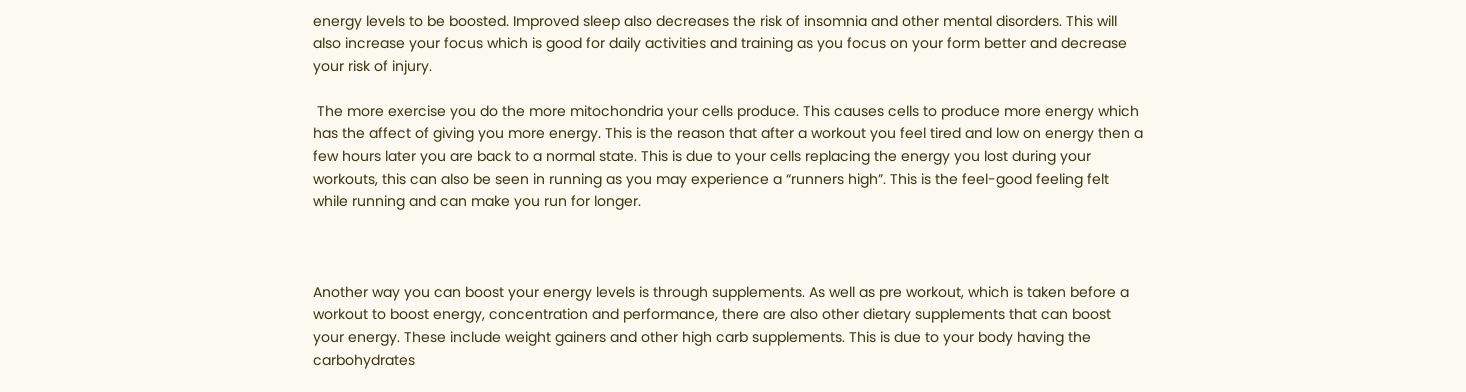energy levels to be boosted. Improved sleep also decreases the risk of insomnia and other mental disorders. This will also increase your focus which is good for daily activities and training as you focus on your form better and decrease your risk of injury.

 The more exercise you do the more mitochondria your cells produce. This causes cells to produce more energy which has the affect of giving you more energy. This is the reason that after a workout you feel tired and low on energy then a few hours later you are back to a normal state. This is due to your cells replacing the energy you lost during your workouts, this can also be seen in running as you may experience a “runners high”. This is the feel-good feeling felt while running and can make you run for longer.



Another way you can boost your energy levels is through supplements. As well as pre workout, which is taken before a workout to boost energy, concentration and performance, there are also other dietary supplements that can boost your energy. These include weight gainers and other high carb supplements. This is due to your body having the carbohydrates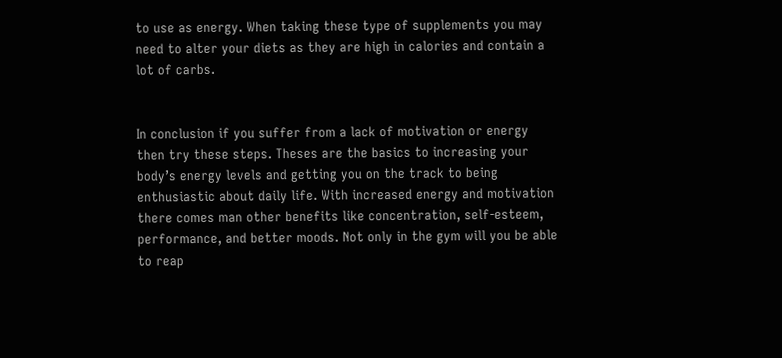to use as energy. When taking these type of supplements you may need to alter your diets as they are high in calories and contain a lot of carbs.


In conclusion if you suffer from a lack of motivation or energy then try these steps. Theses are the basics to increasing your body’s energy levels and getting you on the track to being enthusiastic about daily life. With increased energy and motivation there comes man other benefits like concentration, self-esteem, performance, and better moods. Not only in the gym will you be able to reap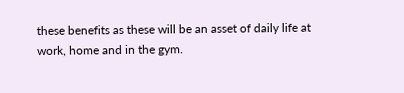these benefits as these will be an asset of daily life at work, home and in the gym.